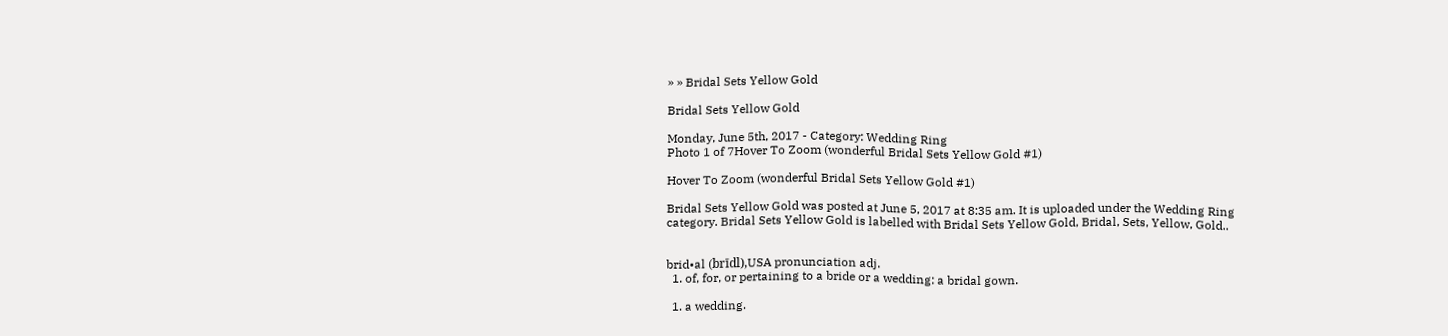» » Bridal Sets Yellow Gold

Bridal Sets Yellow Gold

Monday, June 5th, 2017 - Category: Wedding Ring
Photo 1 of 7Hover To Zoom (wonderful Bridal Sets Yellow Gold #1)

Hover To Zoom (wonderful Bridal Sets Yellow Gold #1)

Bridal Sets Yellow Gold was posted at June 5, 2017 at 8:35 am. It is uploaded under the Wedding Ring category. Bridal Sets Yellow Gold is labelled with Bridal Sets Yellow Gold, Bridal, Sets, Yellow, Gold..


brid•al (brīdl),USA pronunciation adj.
  1. of, for, or pertaining to a bride or a wedding: a bridal gown.

  1. a wedding.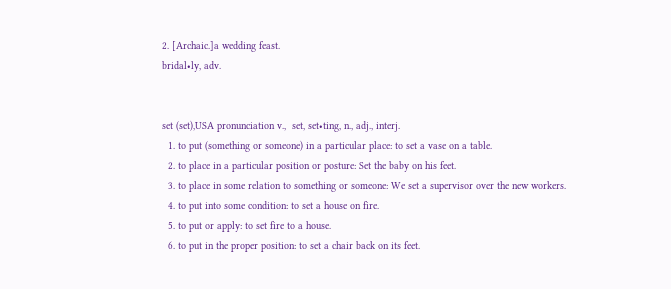2. [Archaic.]a wedding feast.
bridal•ly, adv.


set (set),USA pronunciation v.,  set, set•ting, n., adj., interj.
  1. to put (something or someone) in a particular place: to set a vase on a table.
  2. to place in a particular position or posture: Set the baby on his feet.
  3. to place in some relation to something or someone: We set a supervisor over the new workers.
  4. to put into some condition: to set a house on fire.
  5. to put or apply: to set fire to a house.
  6. to put in the proper position: to set a chair back on its feet.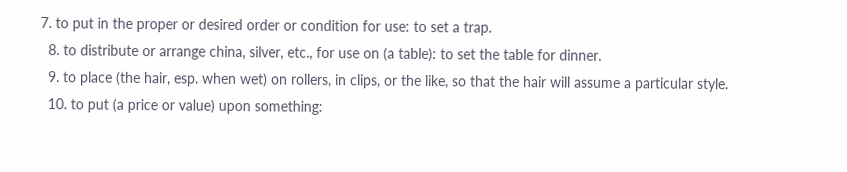7. to put in the proper or desired order or condition for use: to set a trap.
  8. to distribute or arrange china, silver, etc., for use on (a table): to set the table for dinner.
  9. to place (the hair, esp. when wet) on rollers, in clips, or the like, so that the hair will assume a particular style.
  10. to put (a price or value) upon something: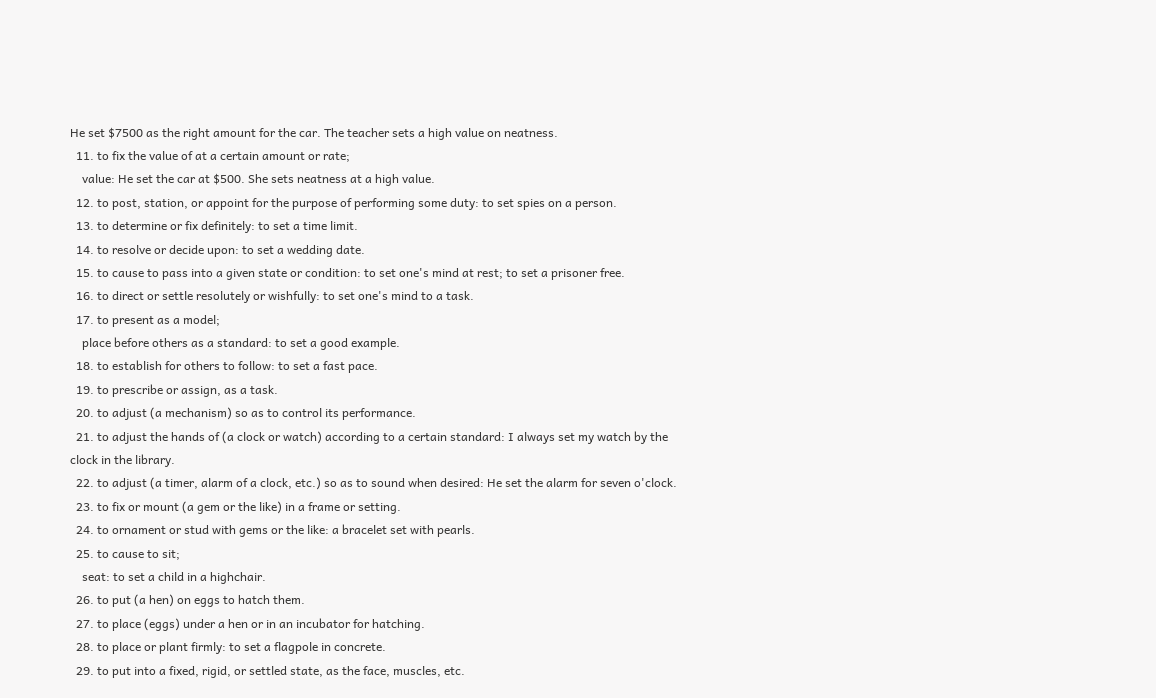He set $7500 as the right amount for the car. The teacher sets a high value on neatness.
  11. to fix the value of at a certain amount or rate;
    value: He set the car at $500. She sets neatness at a high value.
  12. to post, station, or appoint for the purpose of performing some duty: to set spies on a person.
  13. to determine or fix definitely: to set a time limit.
  14. to resolve or decide upon: to set a wedding date.
  15. to cause to pass into a given state or condition: to set one's mind at rest; to set a prisoner free.
  16. to direct or settle resolutely or wishfully: to set one's mind to a task.
  17. to present as a model;
    place before others as a standard: to set a good example.
  18. to establish for others to follow: to set a fast pace.
  19. to prescribe or assign, as a task.
  20. to adjust (a mechanism) so as to control its performance.
  21. to adjust the hands of (a clock or watch) according to a certain standard: I always set my watch by the clock in the library.
  22. to adjust (a timer, alarm of a clock, etc.) so as to sound when desired: He set the alarm for seven o'clock.
  23. to fix or mount (a gem or the like) in a frame or setting.
  24. to ornament or stud with gems or the like: a bracelet set with pearls.
  25. to cause to sit;
    seat: to set a child in a highchair.
  26. to put (a hen) on eggs to hatch them.
  27. to place (eggs) under a hen or in an incubator for hatching.
  28. to place or plant firmly: to set a flagpole in concrete.
  29. to put into a fixed, rigid, or settled state, as the face, muscles, etc.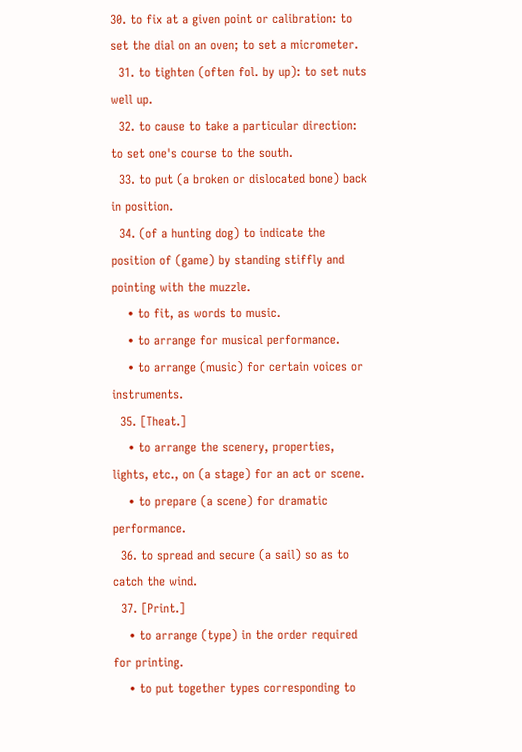30. to fix at a given point or calibration: to set the dial on an oven; to set a micrometer.
  31. to tighten (often fol. by up): to set nuts well up.
  32. to cause to take a particular direction: to set one's course to the south.
  33. to put (a broken or dislocated bone) back in position.
  34. (of a hunting dog) to indicate the position of (game) by standing stiffly and pointing with the muzzle.
    • to fit, as words to music.
    • to arrange for musical performance.
    • to arrange (music) for certain voices or instruments.
  35. [Theat.]
    • to arrange the scenery, properties, lights, etc., on (a stage) for an act or scene.
    • to prepare (a scene) for dramatic performance.
  36. to spread and secure (a sail) so as to catch the wind.
  37. [Print.]
    • to arrange (type) in the order required for printing.
    • to put together types corresponding to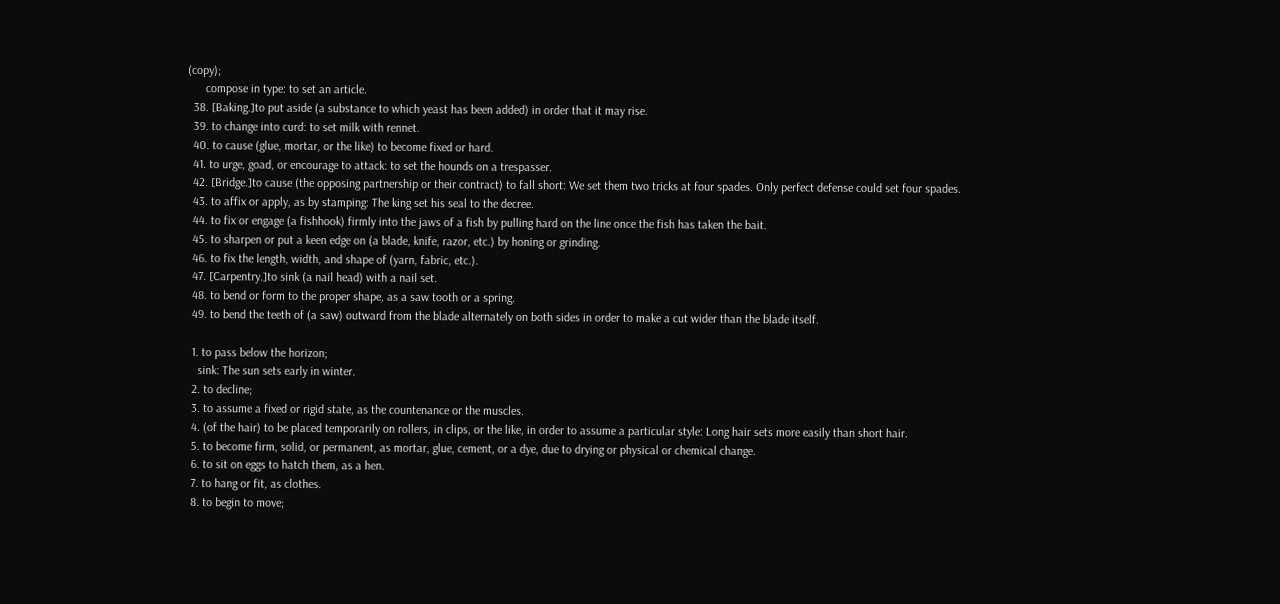(copy);
      compose in type: to set an article.
  38. [Baking.]to put aside (a substance to which yeast has been added) in order that it may rise.
  39. to change into curd: to set milk with rennet.
  40. to cause (glue, mortar, or the like) to become fixed or hard.
  41. to urge, goad, or encourage to attack: to set the hounds on a trespasser.
  42. [Bridge.]to cause (the opposing partnership or their contract) to fall short: We set them two tricks at four spades. Only perfect defense could set four spades.
  43. to affix or apply, as by stamping: The king set his seal to the decree.
  44. to fix or engage (a fishhook) firmly into the jaws of a fish by pulling hard on the line once the fish has taken the bait.
  45. to sharpen or put a keen edge on (a blade, knife, razor, etc.) by honing or grinding.
  46. to fix the length, width, and shape of (yarn, fabric, etc.).
  47. [Carpentry.]to sink (a nail head) with a nail set.
  48. to bend or form to the proper shape, as a saw tooth or a spring.
  49. to bend the teeth of (a saw) outward from the blade alternately on both sides in order to make a cut wider than the blade itself.

  1. to pass below the horizon;
    sink: The sun sets early in winter.
  2. to decline;
  3. to assume a fixed or rigid state, as the countenance or the muscles.
  4. (of the hair) to be placed temporarily on rollers, in clips, or the like, in order to assume a particular style: Long hair sets more easily than short hair.
  5. to become firm, solid, or permanent, as mortar, glue, cement, or a dye, due to drying or physical or chemical change.
  6. to sit on eggs to hatch them, as a hen.
  7. to hang or fit, as clothes.
  8. to begin to move;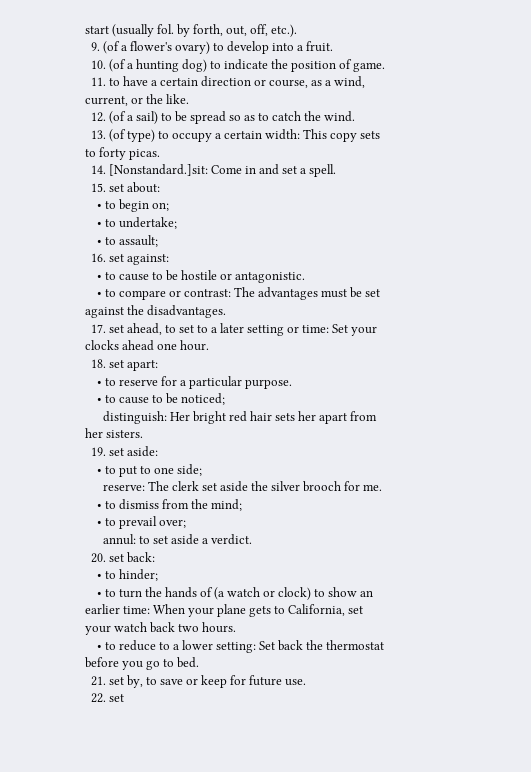start (usually fol. by forth, out, off, etc.).
  9. (of a flower's ovary) to develop into a fruit.
  10. (of a hunting dog) to indicate the position of game.
  11. to have a certain direction or course, as a wind, current, or the like.
  12. (of a sail) to be spread so as to catch the wind.
  13. (of type) to occupy a certain width: This copy sets to forty picas.
  14. [Nonstandard.]sit: Come in and set a spell.
  15. set about:
    • to begin on;
    • to undertake;
    • to assault;
  16. set against:
    • to cause to be hostile or antagonistic.
    • to compare or contrast: The advantages must be set against the disadvantages.
  17. set ahead, to set to a later setting or time: Set your clocks ahead one hour.
  18. set apart:
    • to reserve for a particular purpose.
    • to cause to be noticed;
      distinguish: Her bright red hair sets her apart from her sisters.
  19. set aside:
    • to put to one side;
      reserve: The clerk set aside the silver brooch for me.
    • to dismiss from the mind;
    • to prevail over;
      annul: to set aside a verdict.
  20. set back:
    • to hinder;
    • to turn the hands of (a watch or clock) to show an earlier time: When your plane gets to California, set your watch back two hours.
    • to reduce to a lower setting: Set back the thermostat before you go to bed.
  21. set by, to save or keep for future use.
  22. set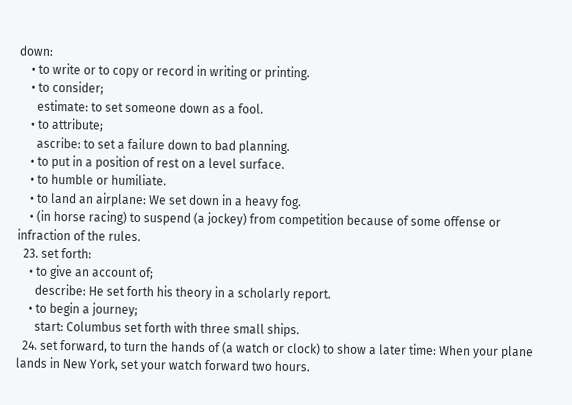down:
    • to write or to copy or record in writing or printing.
    • to consider;
      estimate: to set someone down as a fool.
    • to attribute;
      ascribe: to set a failure down to bad planning.
    • to put in a position of rest on a level surface.
    • to humble or humiliate.
    • to land an airplane: We set down in a heavy fog.
    • (in horse racing) to suspend (a jockey) from competition because of some offense or infraction of the rules.
  23. set forth:
    • to give an account of;
      describe: He set forth his theory in a scholarly report.
    • to begin a journey;
      start: Columbus set forth with three small ships.
  24. set forward, to turn the hands of (a watch or clock) to show a later time: When your plane lands in New York, set your watch forward two hours.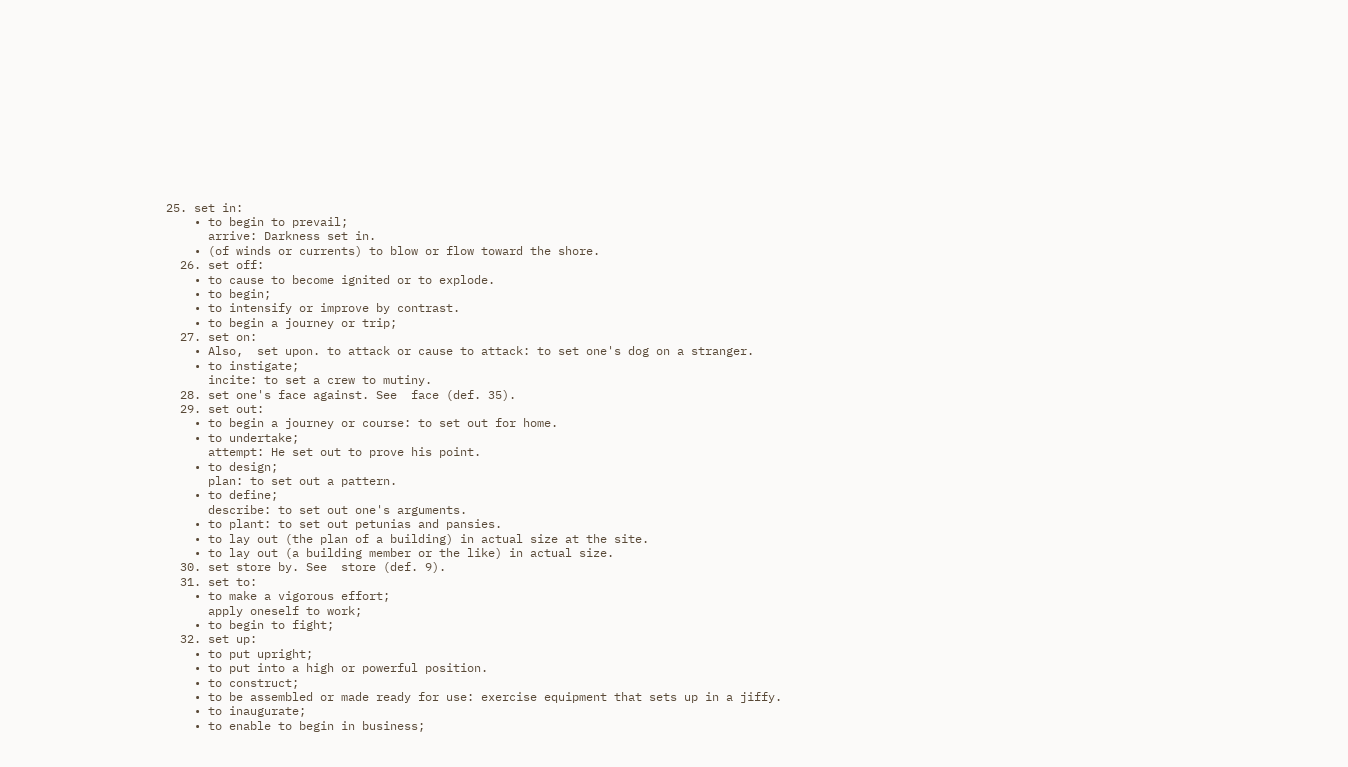25. set in:
    • to begin to prevail;
      arrive: Darkness set in.
    • (of winds or currents) to blow or flow toward the shore.
  26. set off:
    • to cause to become ignited or to explode.
    • to begin;
    • to intensify or improve by contrast.
    • to begin a journey or trip;
  27. set on:
    • Also,  set upon. to attack or cause to attack: to set one's dog on a stranger.
    • to instigate;
      incite: to set a crew to mutiny.
  28. set one's face against. See  face (def. 35).
  29. set out:
    • to begin a journey or course: to set out for home.
    • to undertake;
      attempt: He set out to prove his point.
    • to design;
      plan: to set out a pattern.
    • to define;
      describe: to set out one's arguments.
    • to plant: to set out petunias and pansies.
    • to lay out (the plan of a building) in actual size at the site.
    • to lay out (a building member or the like) in actual size.
  30. set store by. See  store (def. 9).
  31. set to:
    • to make a vigorous effort;
      apply oneself to work;
    • to begin to fight;
  32. set up:
    • to put upright;
    • to put into a high or powerful position.
    • to construct;
    • to be assembled or made ready for use: exercise equipment that sets up in a jiffy.
    • to inaugurate;
    • to enable to begin in business;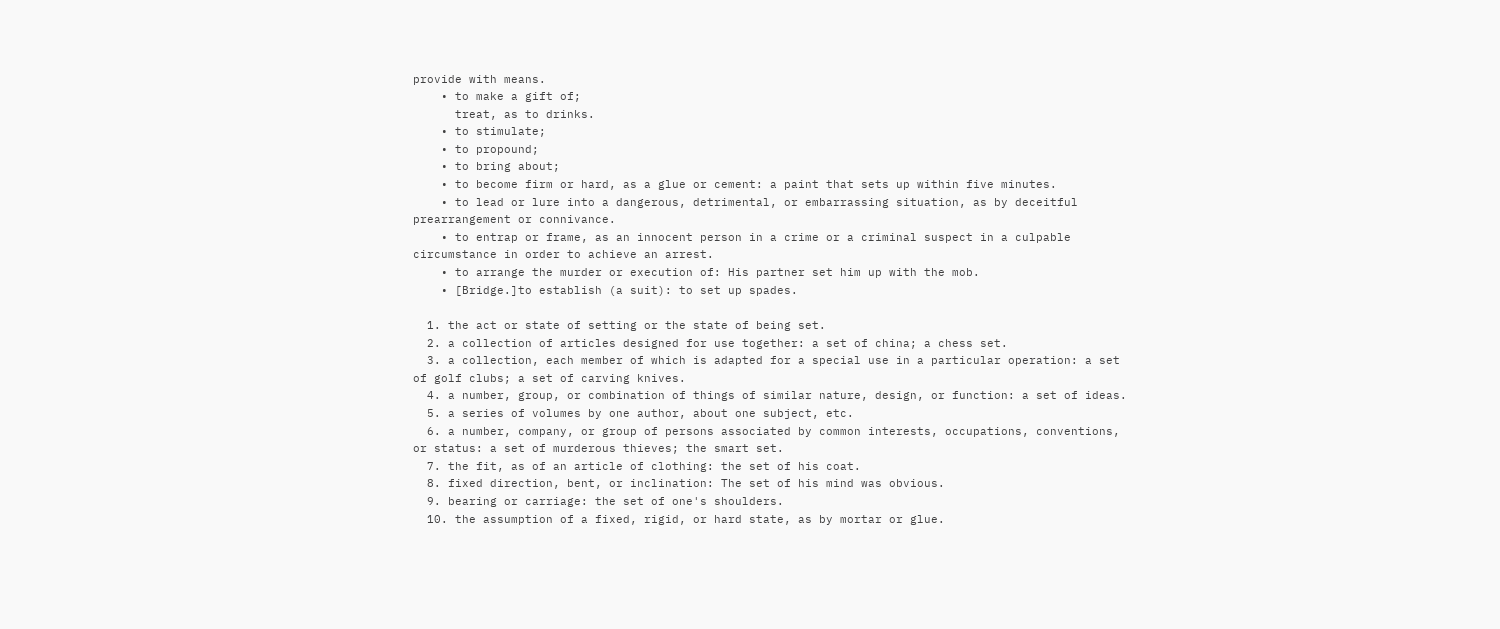provide with means.
    • to make a gift of;
      treat, as to drinks.
    • to stimulate;
    • to propound;
    • to bring about;
    • to become firm or hard, as a glue or cement: a paint that sets up within five minutes.
    • to lead or lure into a dangerous, detrimental, or embarrassing situation, as by deceitful prearrangement or connivance.
    • to entrap or frame, as an innocent person in a crime or a criminal suspect in a culpable circumstance in order to achieve an arrest.
    • to arrange the murder or execution of: His partner set him up with the mob.
    • [Bridge.]to establish (a suit): to set up spades.

  1. the act or state of setting or the state of being set.
  2. a collection of articles designed for use together: a set of china; a chess set.
  3. a collection, each member of which is adapted for a special use in a particular operation: a set of golf clubs; a set of carving knives.
  4. a number, group, or combination of things of similar nature, design, or function: a set of ideas.
  5. a series of volumes by one author, about one subject, etc.
  6. a number, company, or group of persons associated by common interests, occupations, conventions, or status: a set of murderous thieves; the smart set.
  7. the fit, as of an article of clothing: the set of his coat.
  8. fixed direction, bent, or inclination: The set of his mind was obvious.
  9. bearing or carriage: the set of one's shoulders.
  10. the assumption of a fixed, rigid, or hard state, as by mortar or glue.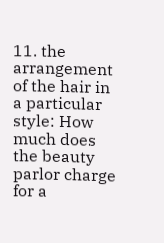11. the arrangement of the hair in a particular style: How much does the beauty parlor charge for a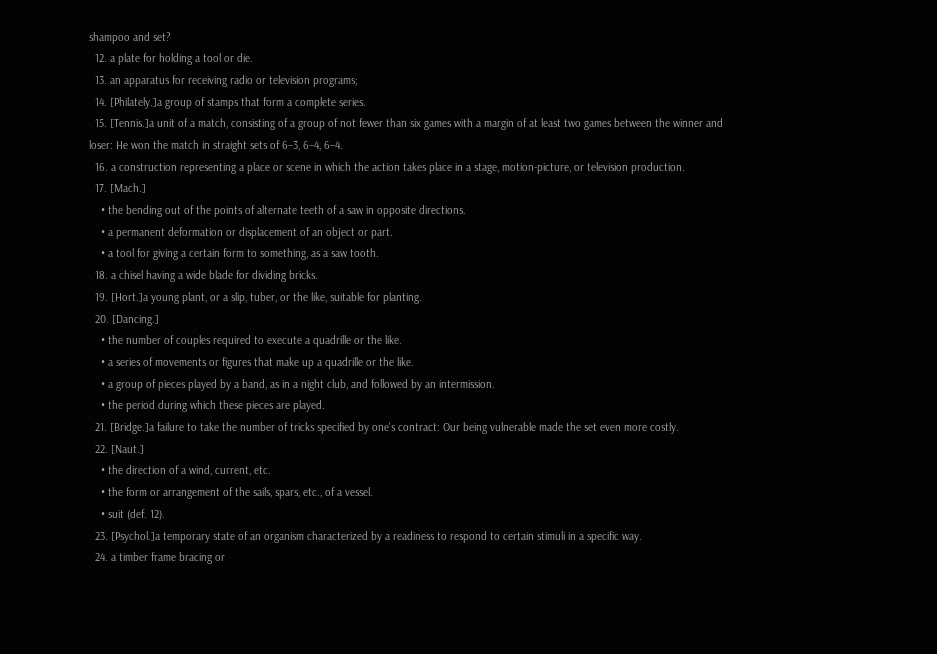shampoo and set?
  12. a plate for holding a tool or die.
  13. an apparatus for receiving radio or television programs;
  14. [Philately.]a group of stamps that form a complete series.
  15. [Tennis.]a unit of a match, consisting of a group of not fewer than six games with a margin of at least two games between the winner and loser: He won the match in straight sets of 6–3, 6–4, 6–4.
  16. a construction representing a place or scene in which the action takes place in a stage, motion-picture, or television production.
  17. [Mach.]
    • the bending out of the points of alternate teeth of a saw in opposite directions.
    • a permanent deformation or displacement of an object or part.
    • a tool for giving a certain form to something, as a saw tooth.
  18. a chisel having a wide blade for dividing bricks.
  19. [Hort.]a young plant, or a slip, tuber, or the like, suitable for planting.
  20. [Dancing.]
    • the number of couples required to execute a quadrille or the like.
    • a series of movements or figures that make up a quadrille or the like.
    • a group of pieces played by a band, as in a night club, and followed by an intermission.
    • the period during which these pieces are played.
  21. [Bridge.]a failure to take the number of tricks specified by one's contract: Our being vulnerable made the set even more costly.
  22. [Naut.]
    • the direction of a wind, current, etc.
    • the form or arrangement of the sails, spars, etc., of a vessel.
    • suit (def. 12).
  23. [Psychol.]a temporary state of an organism characterized by a readiness to respond to certain stimuli in a specific way.
  24. a timber frame bracing or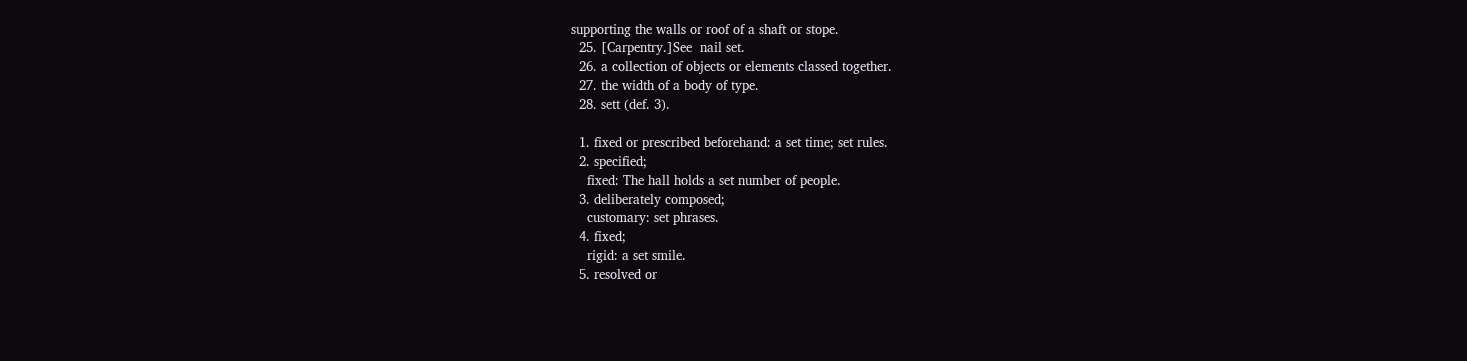supporting the walls or roof of a shaft or stope.
  25. [Carpentry.]See  nail set.
  26. a collection of objects or elements classed together.
  27. the width of a body of type.
  28. sett (def. 3).

  1. fixed or prescribed beforehand: a set time; set rules.
  2. specified;
    fixed: The hall holds a set number of people.
  3. deliberately composed;
    customary: set phrases.
  4. fixed;
    rigid: a set smile.
  5. resolved or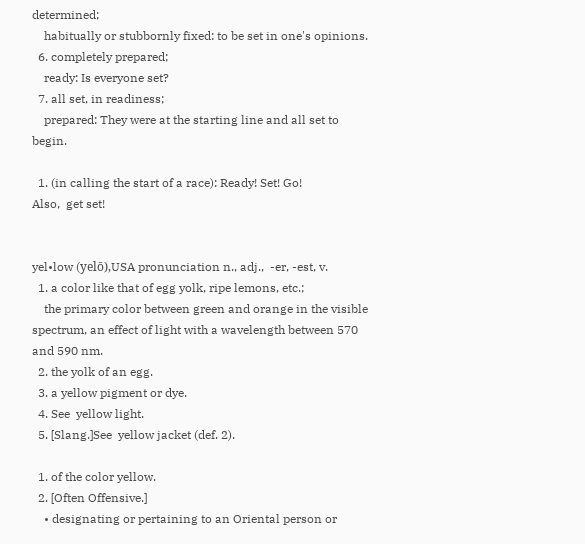determined;
    habitually or stubbornly fixed: to be set in one's opinions.
  6. completely prepared;
    ready: Is everyone set?
  7. all set, in readiness;
    prepared: They were at the starting line and all set to begin.

  1. (in calling the start of a race): Ready! Set! Go!
Also,  get set!


yel•low (yelō),USA pronunciation n., adj.,  -er, -est, v.
  1. a color like that of egg yolk, ripe lemons, etc.;
    the primary color between green and orange in the visible spectrum, an effect of light with a wavelength between 570 and 590 nm.
  2. the yolk of an egg.
  3. a yellow pigment or dye.
  4. See  yellow light.
  5. [Slang.]See  yellow jacket (def. 2).

  1. of the color yellow.
  2. [Often Offensive.]
    • designating or pertaining to an Oriental person or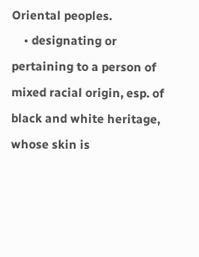Oriental peoples.
    • designating or pertaining to a person of mixed racial origin, esp. of black and white heritage, whose skin is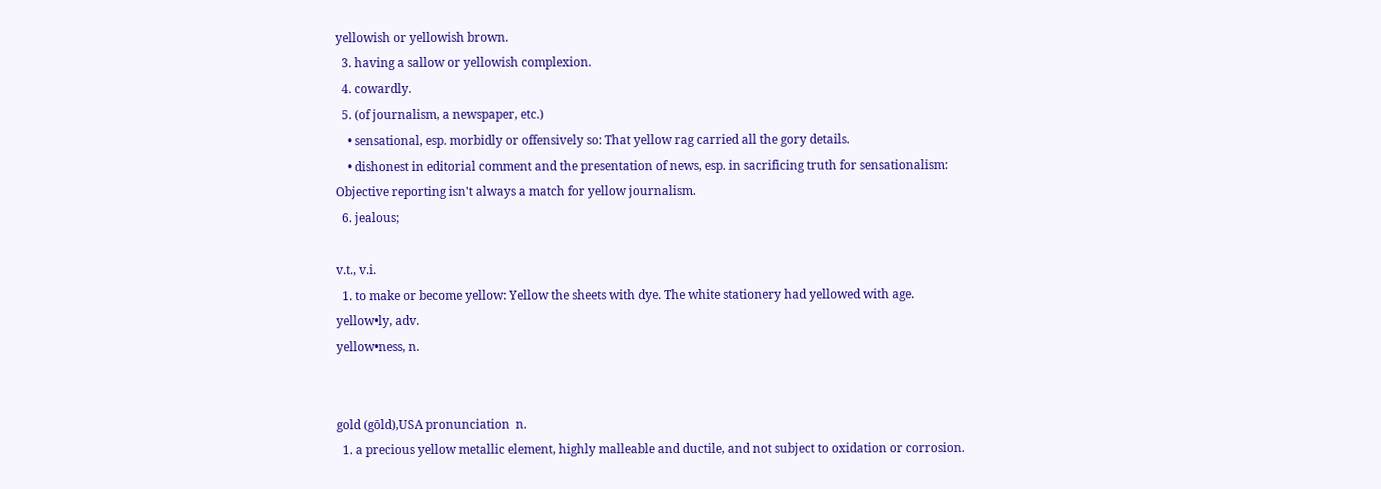yellowish or yellowish brown.
  3. having a sallow or yellowish complexion.
  4. cowardly.
  5. (of journalism, a newspaper, etc.)
    • sensational, esp. morbidly or offensively so: That yellow rag carried all the gory details.
    • dishonest in editorial comment and the presentation of news, esp. in sacrificing truth for sensationalism: Objective reporting isn't always a match for yellow journalism.
  6. jealous;

v.t., v.i.
  1. to make or become yellow: Yellow the sheets with dye. The white stationery had yellowed with age.
yellow•ly, adv.
yellow•ness, n.


gold (gōld),USA pronunciation  n.
  1. a precious yellow metallic element, highly malleable and ductile, and not subject to oxidation or corrosion.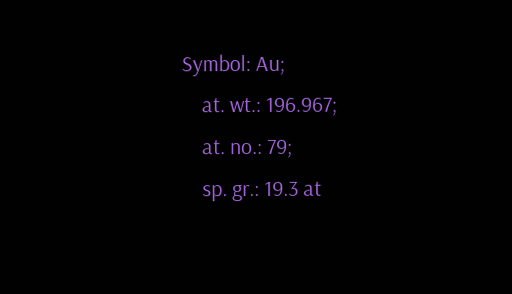Symbol: Au;
    at. wt.: 196.967;
    at. no.: 79;
    sp. gr.: 19.3 at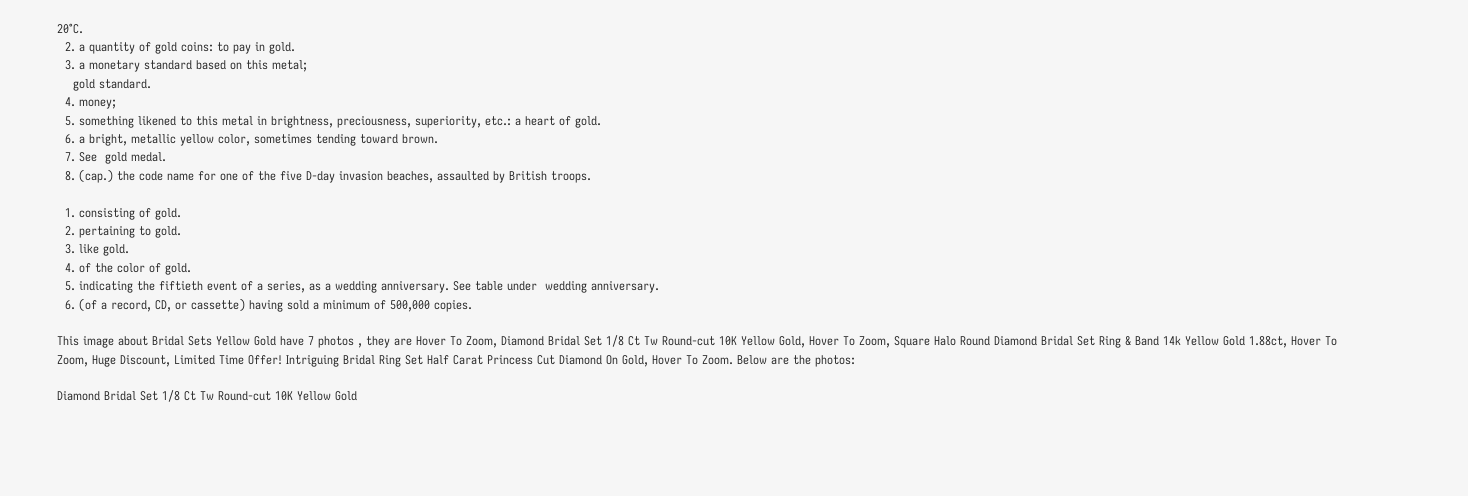20°C.
  2. a quantity of gold coins: to pay in gold.
  3. a monetary standard based on this metal;
    gold standard.
  4. money;
  5. something likened to this metal in brightness, preciousness, superiority, etc.: a heart of gold.
  6. a bright, metallic yellow color, sometimes tending toward brown.
  7. See  gold medal.
  8. (cap.) the code name for one of the five D-day invasion beaches, assaulted by British troops.

  1. consisting of gold.
  2. pertaining to gold.
  3. like gold.
  4. of the color of gold.
  5. indicating the fiftieth event of a series, as a wedding anniversary. See table under  wedding anniversary.
  6. (of a record, CD, or cassette) having sold a minimum of 500,000 copies.

This image about Bridal Sets Yellow Gold have 7 photos , they are Hover To Zoom, Diamond Bridal Set 1/8 Ct Tw Round-cut 10K Yellow Gold, Hover To Zoom, Square Halo Round Diamond Bridal Set Ring & Band 14k Yellow Gold 1.88ct, Hover To Zoom, Huge Discount, Limited Time Offer! Intriguing Bridal Ring Set Half Carat Princess Cut Diamond On Gold, Hover To Zoom. Below are the photos:

Diamond Bridal Set 1/8 Ct Tw Round-cut 10K Yellow Gold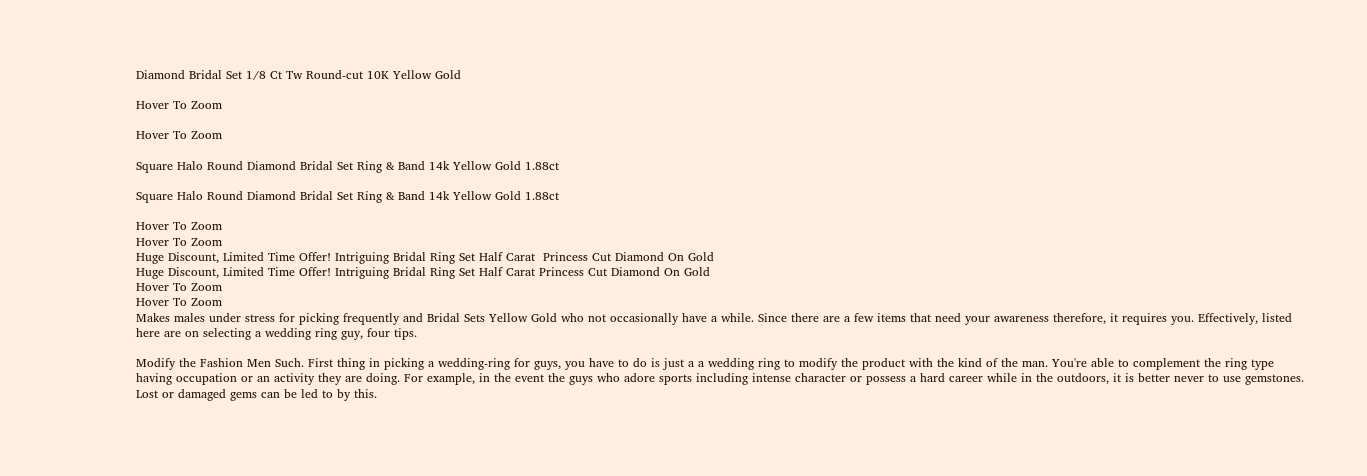Diamond Bridal Set 1/8 Ct Tw Round-cut 10K Yellow Gold

Hover To Zoom

Hover To Zoom

Square Halo Round Diamond Bridal Set Ring & Band 14k Yellow Gold 1.88ct

Square Halo Round Diamond Bridal Set Ring & Band 14k Yellow Gold 1.88ct

Hover To Zoom
Hover To Zoom
Huge Discount, Limited Time Offer! Intriguing Bridal Ring Set Half Carat  Princess Cut Diamond On Gold
Huge Discount, Limited Time Offer! Intriguing Bridal Ring Set Half Carat Princess Cut Diamond On Gold
Hover To Zoom
Hover To Zoom
Makes males under stress for picking frequently and Bridal Sets Yellow Gold who not occasionally have a while. Since there are a few items that need your awareness therefore, it requires you. Effectively, listed here are on selecting a wedding ring guy, four tips.

Modify the Fashion Men Such. First thing in picking a wedding-ring for guys, you have to do is just a a wedding ring to modify the product with the kind of the man. You're able to complement the ring type having occupation or an activity they are doing. For example, in the event the guys who adore sports including intense character or possess a hard career while in the outdoors, it is better never to use gemstones. Lost or damaged gems can be led to by this.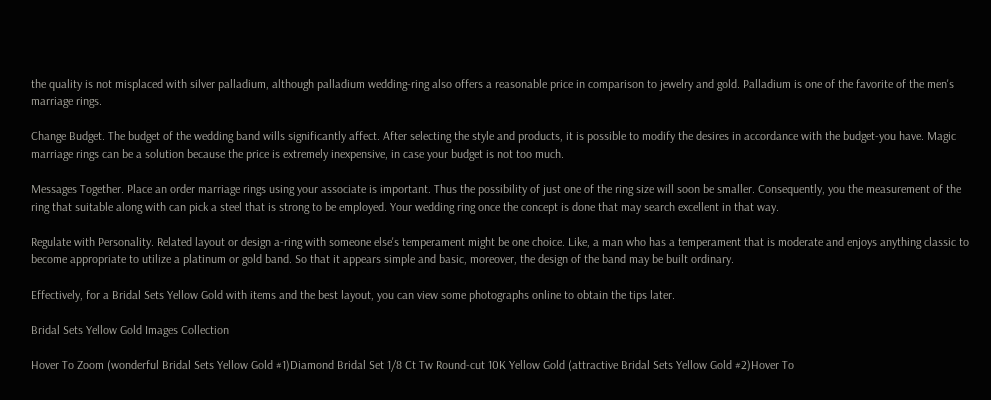the quality is not misplaced with silver palladium, although palladium wedding-ring also offers a reasonable price in comparison to jewelry and gold. Palladium is one of the favorite of the men's marriage rings.

Change Budget. The budget of the wedding band wills significantly affect. After selecting the style and products, it is possible to modify the desires in accordance with the budget-you have. Magic marriage rings can be a solution because the price is extremely inexpensive, in case your budget is not too much.

Messages Together. Place an order marriage rings using your associate is important. Thus the possibility of just one of the ring size will soon be smaller. Consequently, you the measurement of the ring that suitable along with can pick a steel that is strong to be employed. Your wedding ring once the concept is done that may search excellent in that way.

Regulate with Personality. Related layout or design a-ring with someone else's temperament might be one choice. Like, a man who has a temperament that is moderate and enjoys anything classic to become appropriate to utilize a platinum or gold band. So that it appears simple and basic, moreover, the design of the band may be built ordinary.

Effectively, for a Bridal Sets Yellow Gold with items and the best layout, you can view some photographs online to obtain the tips later.

Bridal Sets Yellow Gold Images Collection

Hover To Zoom (wonderful Bridal Sets Yellow Gold #1)Diamond Bridal Set 1/8 Ct Tw Round-cut 10K Yellow Gold (attractive Bridal Sets Yellow Gold #2)Hover To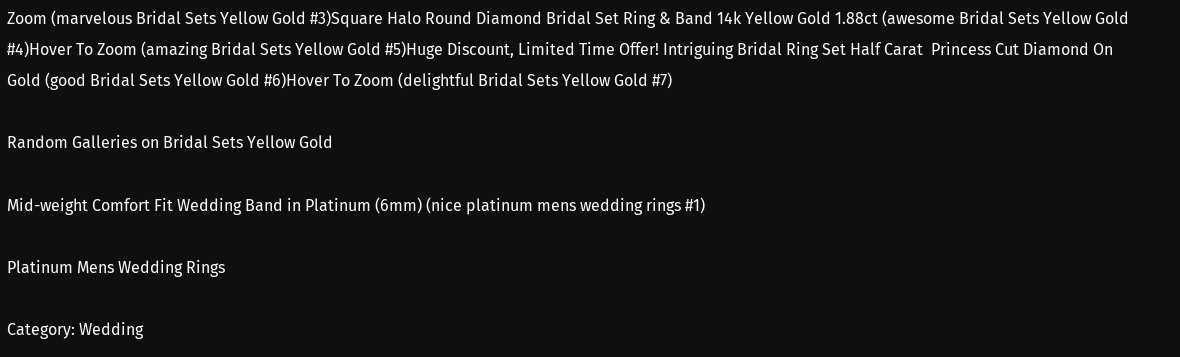Zoom (marvelous Bridal Sets Yellow Gold #3)Square Halo Round Diamond Bridal Set Ring & Band 14k Yellow Gold 1.88ct (awesome Bridal Sets Yellow Gold #4)Hover To Zoom (amazing Bridal Sets Yellow Gold #5)Huge Discount, Limited Time Offer! Intriguing Bridal Ring Set Half Carat  Princess Cut Diamond On Gold (good Bridal Sets Yellow Gold #6)Hover To Zoom (delightful Bridal Sets Yellow Gold #7)

Random Galleries on Bridal Sets Yellow Gold

Mid-weight Comfort Fit Wedding Band in Platinum (6mm) (nice platinum mens wedding rings #1)

Platinum Mens Wedding Rings

Category: Wedding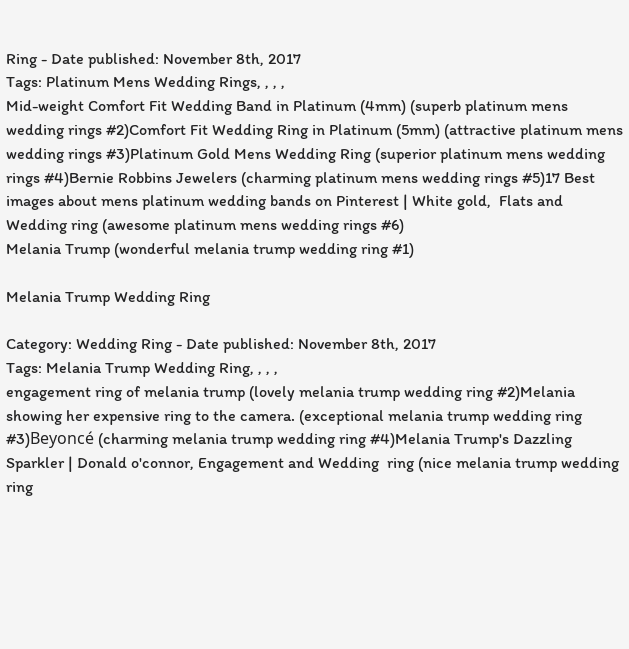Ring - Date published: November 8th, 2017
Tags: Platinum Mens Wedding Rings, , , ,
Mid-weight Comfort Fit Wedding Band in Platinum (4mm) (superb platinum mens wedding rings #2)Comfort Fit Wedding Ring in Platinum (5mm) (attractive platinum mens wedding rings #3)Platinum Gold Mens Wedding Ring (superior platinum mens wedding rings #4)Bernie Robbins Jewelers (charming platinum mens wedding rings #5)17 Best images about mens platinum wedding bands on Pinterest | White gold,  Flats and Wedding ring (awesome platinum mens wedding rings #6)
Melania Trump (wonderful melania trump wedding ring #1)

Melania Trump Wedding Ring

Category: Wedding Ring - Date published: November 8th, 2017
Tags: Melania Trump Wedding Ring, , , ,
engagement ring of melania trump (lovely melania trump wedding ring #2)Melania showing her expensive ring to the camera. (exceptional melania trump wedding ring #3)Beyoncé (charming melania trump wedding ring #4)Melania Trump's Dazzling Sparkler | Donald o'connor, Engagement and Wedding  ring (nice melania trump wedding ring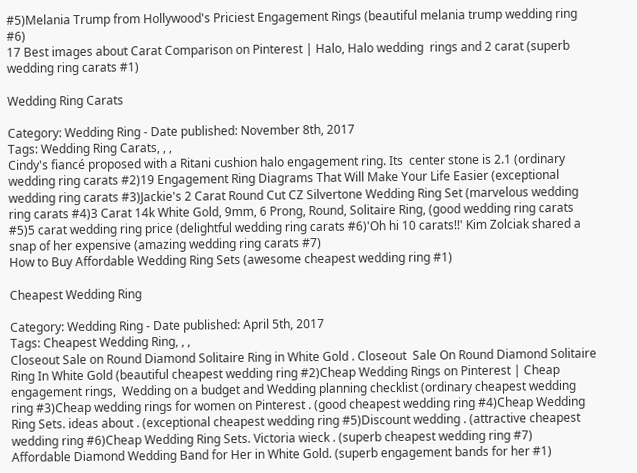#5)Melania Trump from Hollywood's Priciest Engagement Rings (beautiful melania trump wedding ring #6)
17 Best images about Carat Comparison on Pinterest | Halo, Halo wedding  rings and 2 carat (superb wedding ring carats #1)

Wedding Ring Carats

Category: Wedding Ring - Date published: November 8th, 2017
Tags: Wedding Ring Carats, , ,
Cindy's fiancé proposed with a Ritani cushion halo engagement ring. Its  center stone is 2.1 (ordinary wedding ring carats #2)19 Engagement Ring Diagrams That Will Make Your Life Easier (exceptional wedding ring carats #3)Jackie's 2 Carat Round Cut CZ Silvertone Wedding Ring Set (marvelous wedding ring carats #4)3 Carat 14k White Gold, 9mm, 6 Prong, Round, Solitaire Ring, (good wedding ring carats #5)5 carat wedding ring price (delightful wedding ring carats #6)'Oh hi 10 carats!!' Kim Zolciak shared a snap of her expensive (amazing wedding ring carats #7)
How to Buy Affordable Wedding Ring Sets (awesome cheapest wedding ring #1)

Cheapest Wedding Ring

Category: Wedding Ring - Date published: April 5th, 2017
Tags: Cheapest Wedding Ring, , ,
Closeout Sale on Round Diamond Solitaire Ring in White Gold . Closeout  Sale On Round Diamond Solitaire Ring In White Gold (beautiful cheapest wedding ring #2)Cheap Wedding Rings on Pinterest | Cheap engagement rings,  Wedding on a budget and Wedding planning checklist (ordinary cheapest wedding ring #3)Cheap wedding rings for women on Pinterest . (good cheapest wedding ring #4)Cheap Wedding Ring Sets. ideas about . (exceptional cheapest wedding ring #5)Discount wedding . (attractive cheapest wedding ring #6)Cheap Wedding Ring Sets. Victoria wieck . (superb cheapest wedding ring #7)
Affordable Diamond Wedding Band for Her in White Gold. (superb engagement bands for her #1)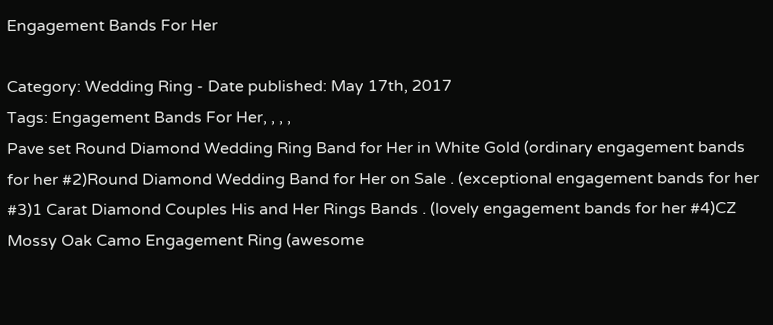Engagement Bands For Her

Category: Wedding Ring - Date published: May 17th, 2017
Tags: Engagement Bands For Her, , , ,
Pave set Round Diamond Wedding Ring Band for Her in White Gold (ordinary engagement bands for her #2)Round Diamond Wedding Band for Her on Sale . (exceptional engagement bands for her #3)1 Carat Diamond Couples His and Her Rings Bands . (lovely engagement bands for her #4)CZ Mossy Oak Camo Engagement Ring (awesome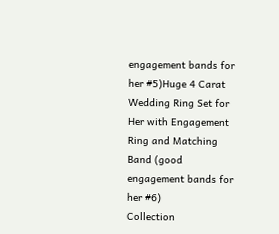engagement bands for her #5)Huge 4 Carat Wedding Ring Set for Her with Engagement Ring and Matching Band (good engagement bands for her #6)
Collection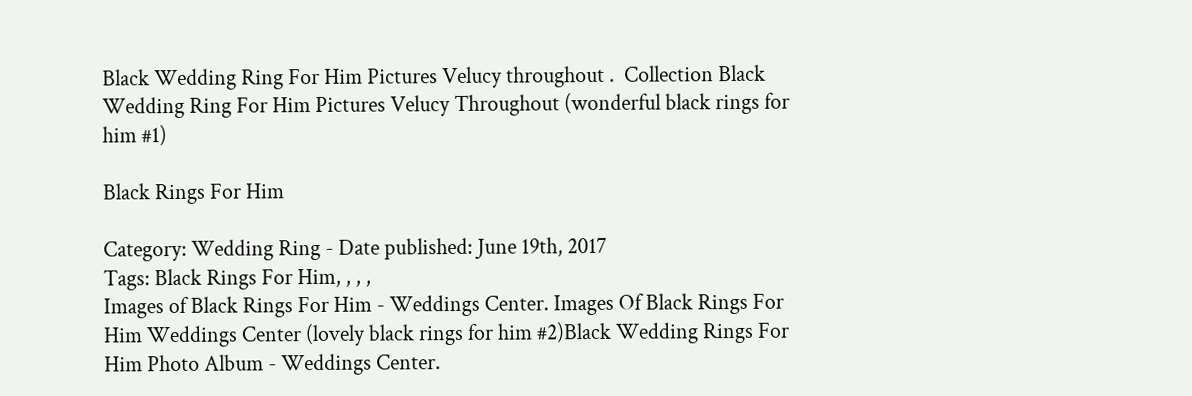Black Wedding Ring For Him Pictures Velucy throughout .  Collection Black Wedding Ring For Him Pictures Velucy Throughout (wonderful black rings for him #1)

Black Rings For Him

Category: Wedding Ring - Date published: June 19th, 2017
Tags: Black Rings For Him, , , ,
Images of Black Rings For Him - Weddings Center. Images Of Black Rings For  Him Weddings Center (lovely black rings for him #2)Black Wedding Rings For Him Photo Album - Weddings Center.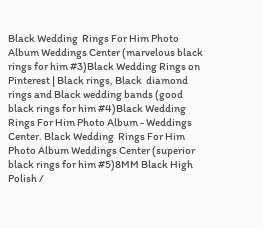Black Wedding  Rings For Him Photo Album Weddings Center (marvelous black rings for him #3)Black Wedding Rings on Pinterest | Black rings, Black  diamond rings and Black wedding bands (good black rings for him #4)Black Wedding Rings For Him Photo Album - Weddings Center. Black Wedding  Rings For Him Photo Album Weddings Center (superior black rings for him #5)8MM Black High Polish /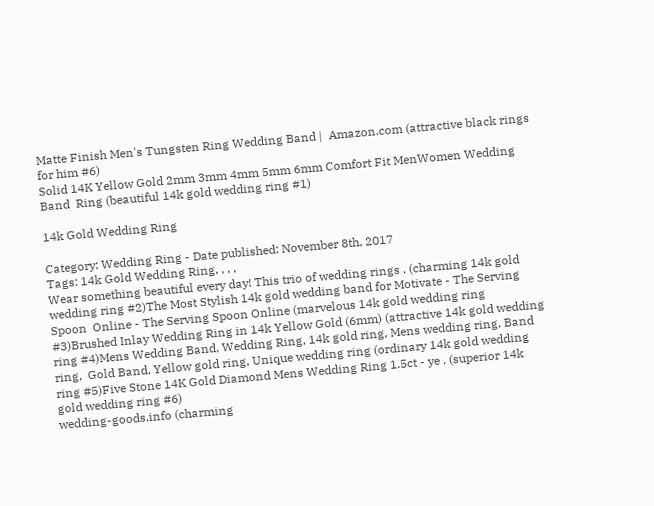Matte Finish Men's Tungsten Ring Wedding Band |  Amazon.com (attractive black rings for him #6)
Solid 14K Yellow Gold 2mm 3mm 4mm 5mm 6mm Comfort Fit MenWomen Wedding Band  Ring (beautiful 14k gold wedding ring #1)

14k Gold Wedding Ring

Category: Wedding Ring - Date published: November 8th, 2017
Tags: 14k Gold Wedding Ring, , , ,
Wear something beautiful every day! This trio of wedding rings . (charming 14k gold wedding ring #2)The Most Stylish 14k gold wedding band for Motivate - The Serving Spoon  Online - The Serving Spoon Online (marvelous 14k gold wedding ring #3)Brushed Inlay Wedding Ring in 14k Yellow Gold (6mm) (attractive 14k gold wedding ring #4)Mens Wedding Band, Wedding Ring, 14k gold ring, Mens wedding ring, Band ring,  Gold Band, Yellow gold ring, Unique wedding ring (ordinary 14k gold wedding ring #5)Five Stone 14K Gold Diamond Mens Wedding Ring 1.5ct - ye . (superior 14k gold wedding ring #6)
wedding-goods.info (charming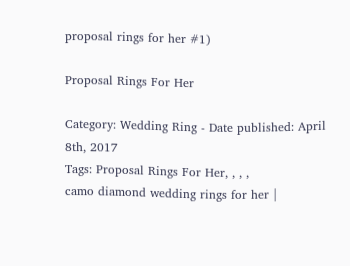proposal rings for her #1)

Proposal Rings For Her

Category: Wedding Ring - Date published: April 8th, 2017
Tags: Proposal Rings For Her, , , ,
camo diamond wedding rings for her |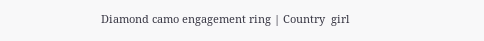Diamond camo engagement ring | Country  girl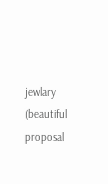jewlary (beautiful proposal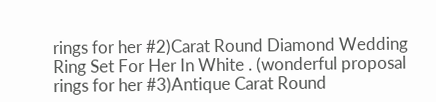rings for her #2)Carat Round Diamond Wedding Ring Set For Her In White . (wonderful proposal rings for her #3)Antique Carat Round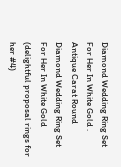Diamond Wedding Ring Set For Her In White Gold .  Antique Carat Round Diamond Wedding Ring Set For Her In White Gold (delightful proposal rings for her #4)